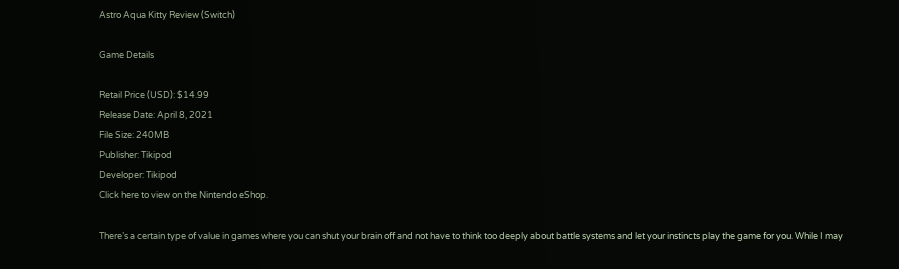Astro Aqua Kitty Review (Switch)

Game Details

Retail Price (USD): $14.99
Release Date: April 8, 2021
File Size: 240MB
Publisher: Tikipod
Developer: Tikipod
Click here to view on the Nintendo eShop.

There’s a certain type of value in games where you can shut your brain off and not have to think too deeply about battle systems and let your instincts play the game for you. While I may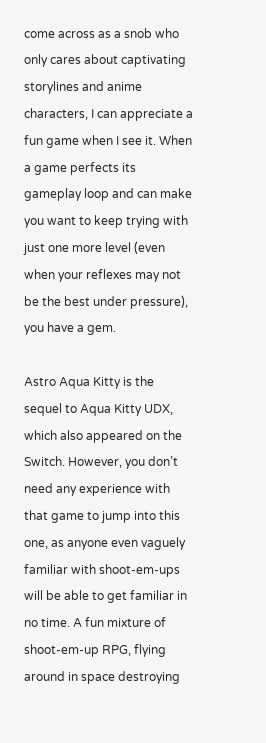come across as a snob who only cares about captivating storylines and anime characters, I can appreciate a fun game when I see it. When a game perfects its gameplay loop and can make you want to keep trying with just one more level (even when your reflexes may not be the best under pressure), you have a gem.

Astro Aqua Kitty is the sequel to Aqua Kitty UDX, which also appeared on the Switch. However, you don’t need any experience with that game to jump into this one, as anyone even vaguely familiar with shoot-em-ups will be able to get familiar in no time. A fun mixture of shoot-em-up RPG, flying around in space destroying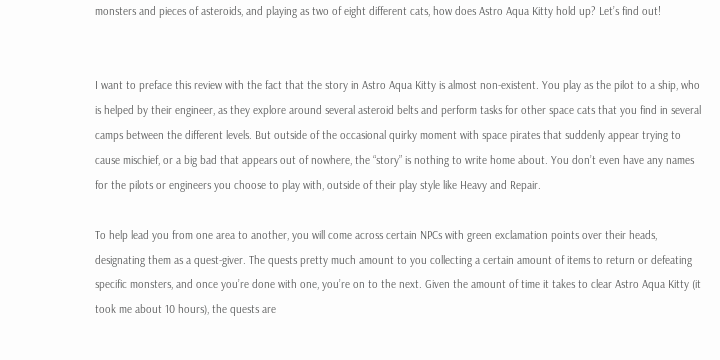monsters and pieces of asteroids, and playing as two of eight different cats, how does Astro Aqua Kitty hold up? Let’s find out!


I want to preface this review with the fact that the story in Astro Aqua Kitty is almost non-existent. You play as the pilot to a ship, who is helped by their engineer, as they explore around several asteroid belts and perform tasks for other space cats that you find in several camps between the different levels. But outside of the occasional quirky moment with space pirates that suddenly appear trying to cause mischief, or a big bad that appears out of nowhere, the “story” is nothing to write home about. You don’t even have any names for the pilots or engineers you choose to play with, outside of their play style like Heavy and Repair.

To help lead you from one area to another, you will come across certain NPCs with green exclamation points over their heads, designating them as a quest-giver. The quests pretty much amount to you collecting a certain amount of items to return or defeating specific monsters, and once you’re done with one, you’re on to the next. Given the amount of time it takes to clear Astro Aqua Kitty (it took me about 10 hours), the quests are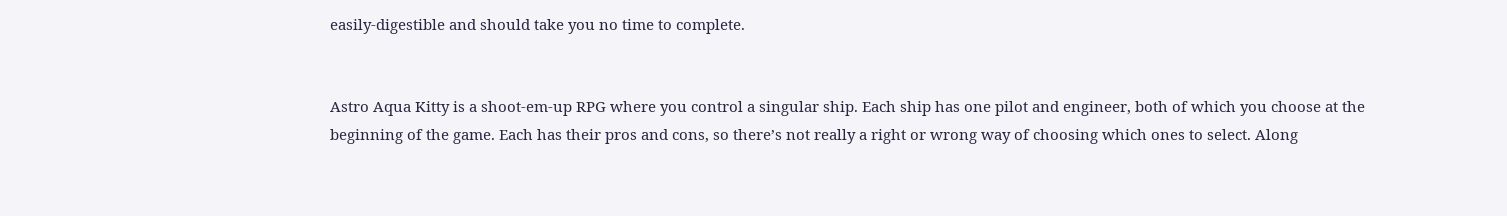easily-digestible and should take you no time to complete.


Astro Aqua Kitty is a shoot-em-up RPG where you control a singular ship. Each ship has one pilot and engineer, both of which you choose at the beginning of the game. Each has their pros and cons, so there’s not really a right or wrong way of choosing which ones to select. Along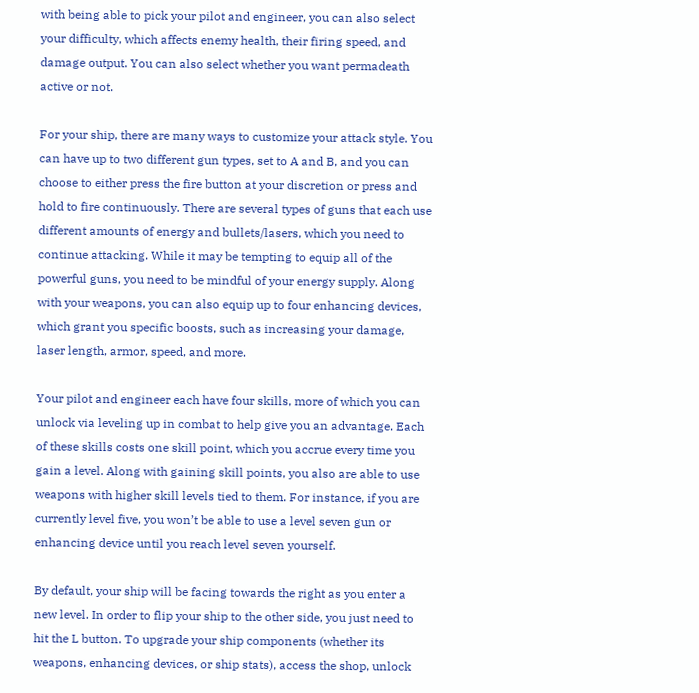with being able to pick your pilot and engineer, you can also select your difficulty, which affects enemy health, their firing speed, and damage output. You can also select whether you want permadeath active or not.

For your ship, there are many ways to customize your attack style. You can have up to two different gun types, set to A and B, and you can choose to either press the fire button at your discretion or press and hold to fire continuously. There are several types of guns that each use different amounts of energy and bullets/lasers, which you need to continue attacking. While it may be tempting to equip all of the powerful guns, you need to be mindful of your energy supply. Along with your weapons, you can also equip up to four enhancing devices, which grant you specific boosts, such as increasing your damage, laser length, armor, speed, and more.

Your pilot and engineer each have four skills, more of which you can unlock via leveling up in combat to help give you an advantage. Each of these skills costs one skill point, which you accrue every time you gain a level. Along with gaining skill points, you also are able to use weapons with higher skill levels tied to them. For instance, if you are currently level five, you won’t be able to use a level seven gun or enhancing device until you reach level seven yourself.

By default, your ship will be facing towards the right as you enter a new level. In order to flip your ship to the other side, you just need to hit the L button. To upgrade your ship components (whether its weapons, enhancing devices, or ship stats), access the shop, unlock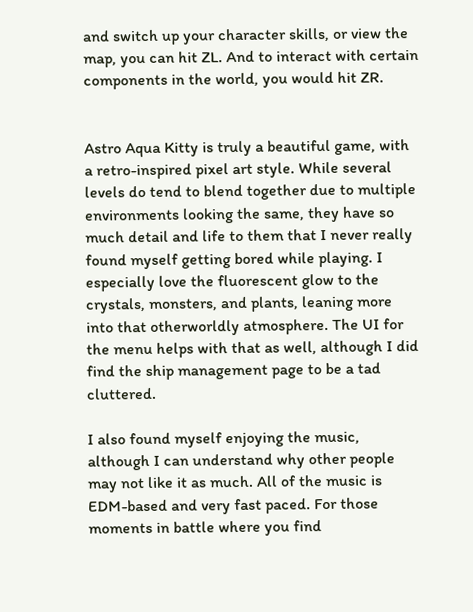and switch up your character skills, or view the map, you can hit ZL. And to interact with certain components in the world, you would hit ZR.


Astro Aqua Kitty is truly a beautiful game, with a retro-inspired pixel art style. While several levels do tend to blend together due to multiple environments looking the same, they have so much detail and life to them that I never really found myself getting bored while playing. I especially love the fluorescent glow to the crystals, monsters, and plants, leaning more into that otherworldly atmosphere. The UI for the menu helps with that as well, although I did find the ship management page to be a tad cluttered.

I also found myself enjoying the music, although I can understand why other people may not like it as much. All of the music is EDM-based and very fast paced. For those moments in battle where you find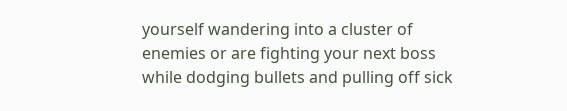yourself wandering into a cluster of enemies or are fighting your next boss while dodging bullets and pulling off sick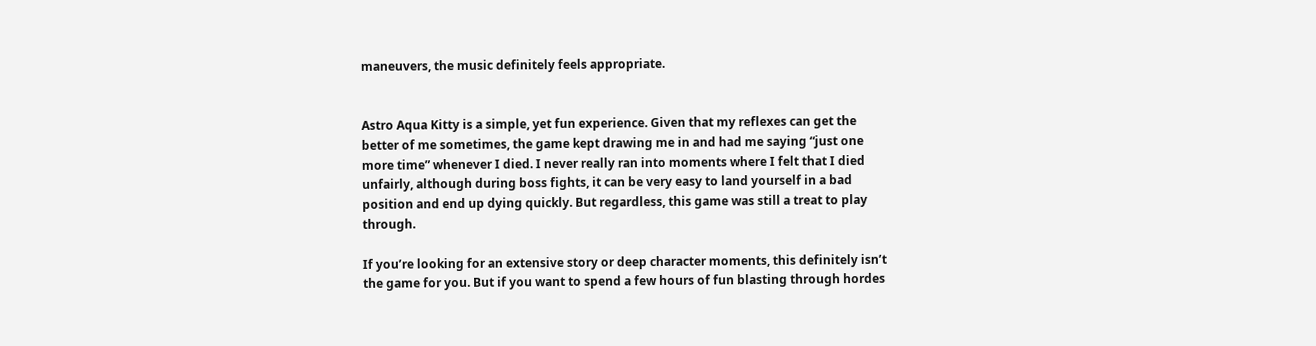maneuvers, the music definitely feels appropriate.


Astro Aqua Kitty is a simple, yet fun experience. Given that my reflexes can get the better of me sometimes, the game kept drawing me in and had me saying “just one more time” whenever I died. I never really ran into moments where I felt that I died unfairly, although during boss fights, it can be very easy to land yourself in a bad position and end up dying quickly. But regardless, this game was still a treat to play through.

If you’re looking for an extensive story or deep character moments, this definitely isn’t the game for you. But if you want to spend a few hours of fun blasting through hordes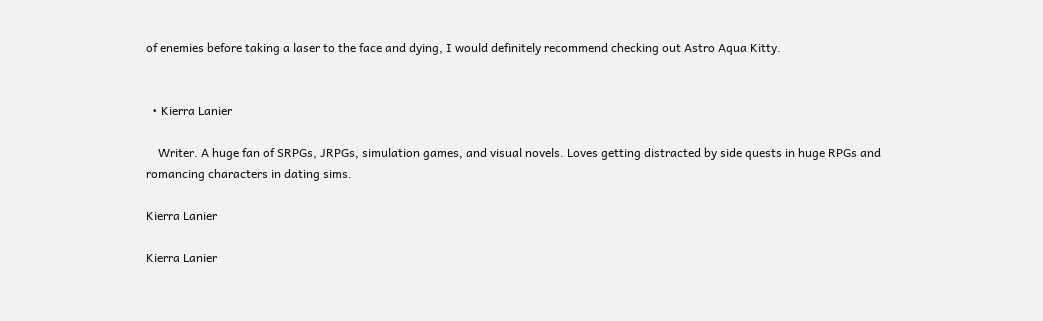of enemies before taking a laser to the face and dying, I would definitely recommend checking out Astro Aqua Kitty.


  • Kierra Lanier

    Writer. A huge fan of SRPGs, JRPGs, simulation games, and visual novels. Loves getting distracted by side quests in huge RPGs and romancing characters in dating sims.

Kierra Lanier

Kierra Lanier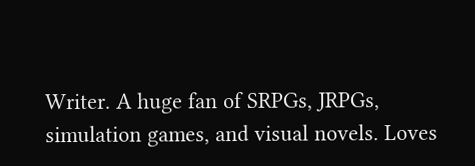Writer. A huge fan of SRPGs, JRPGs, simulation games, and visual novels. Loves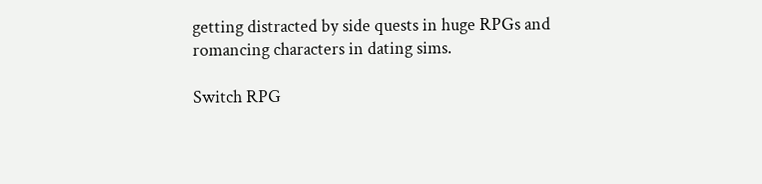getting distracted by side quests in huge RPGs and romancing characters in dating sims.

Switch RPG